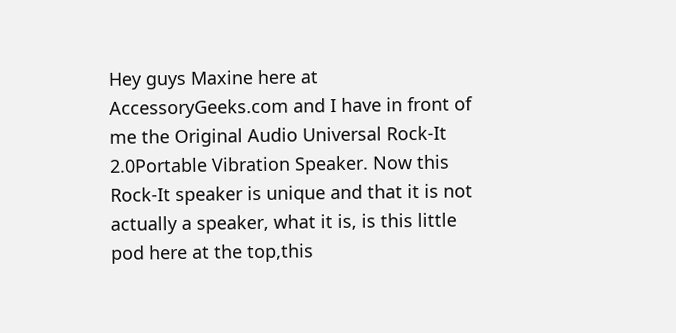Hey guys Maxine here at AccessoryGeeks.com and I have in front of me the Original Audio Universal Rock-It 2.0Portable Vibration Speaker. Now this Rock-It speaker is unique and that it is not actually a speaker, what it is, is this little pod here at the top,this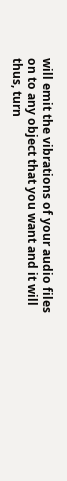will emit the vibrations of your audio files on to any object that you want and it will thus, turn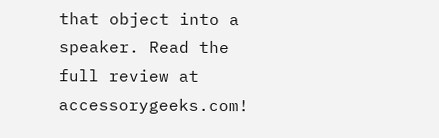that object into a speaker. Read the full review at accessorygeeks.com!